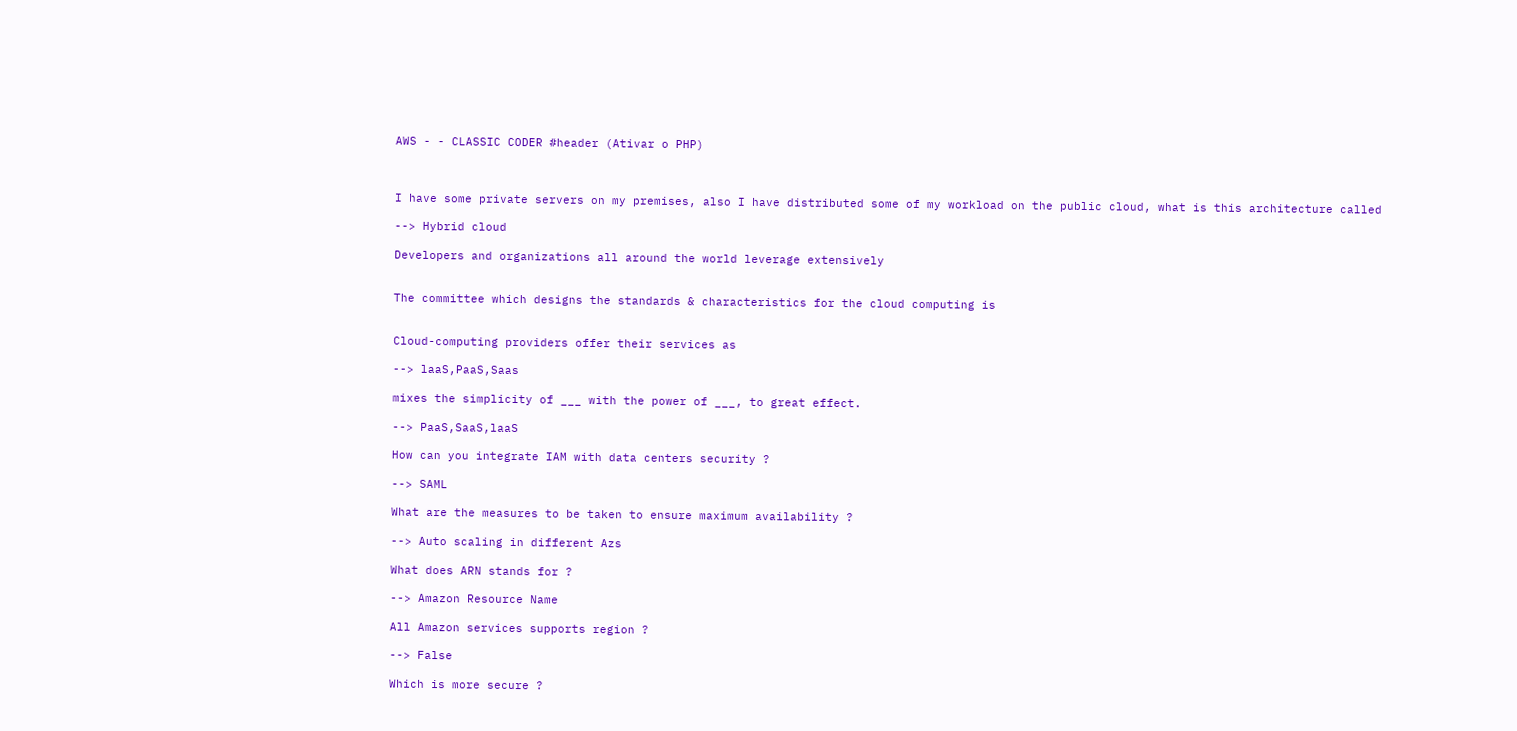AWS - - CLASSIC CODER #header (Ativar o PHP)



I have some private servers on my premises, also I have distributed some of my workload on the public cloud, what is this architecture called

--> Hybrid cloud

Developers and organizations all around the world leverage extensively


The committee which designs the standards & characteristics for the cloud computing is


Cloud-computing providers offer their services as

--> laaS,PaaS,Saas

mixes the simplicity of ___ with the power of ___, to great effect.

--> PaaS,SaaS,laaS

How can you integrate IAM with data centers security ?

--> SAML

What are the measures to be taken to ensure maximum availability ?

--> Auto scaling in different Azs

What does ARN stands for ?

--> Amazon Resource Name

All Amazon services supports region ?

--> False

Which is more secure ?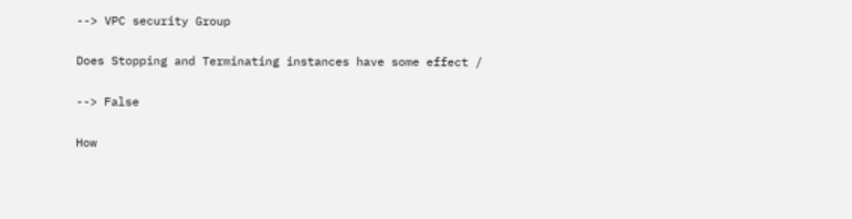--> VPC security Group

Does Stopping and Terminating instances have some effect /

--> False

How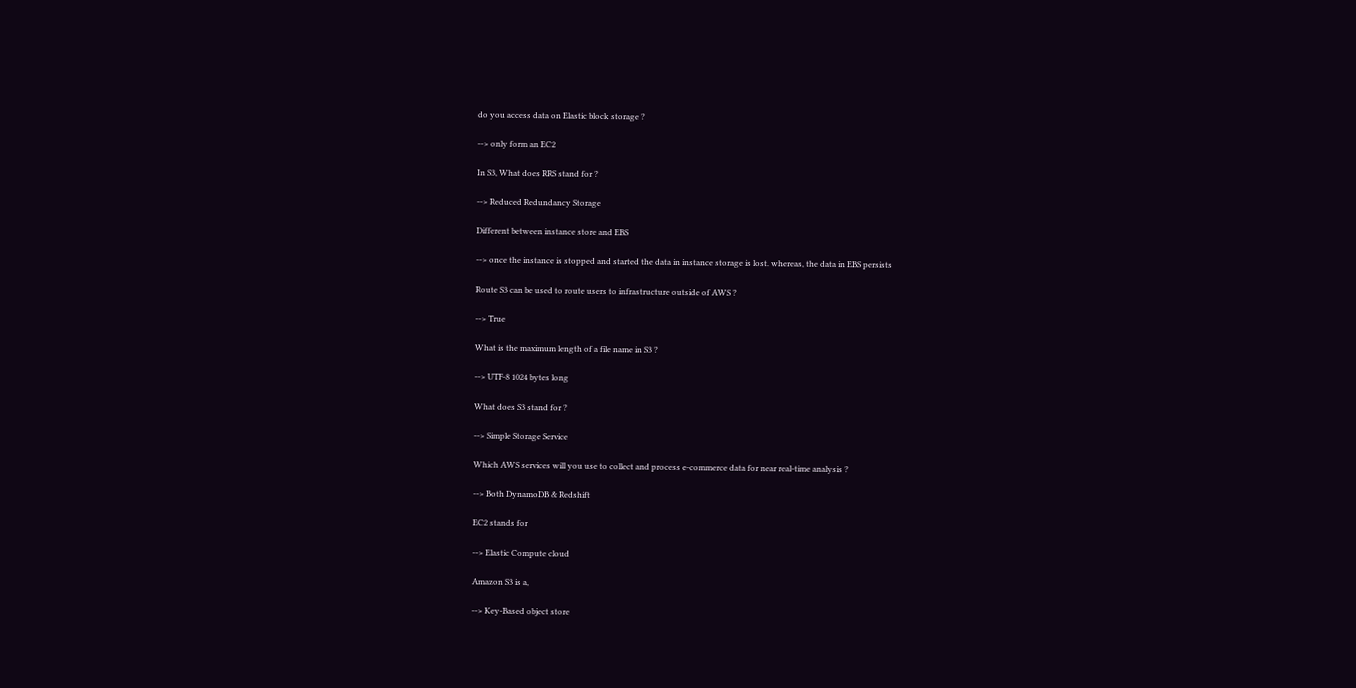do you access data on Elastic block storage ?

--> only form an EC2

In S3, What does RRS stand for ?

--> Reduced Redundancy Storage

Different between instance store and EBS

--> once the instance is stopped and started the data in instance storage is lost. whereas, the data in EBS persists

Route S3 can be used to route users to infrastructure outside of AWS ?

--> True

What is the maximum length of a file name in S3 ?

--> UTF-8 1024 bytes long

What does S3 stand for ?

--> Simple Storage Service

Which AWS services will you use to collect and process e-commerce data for near real-time analysis ?

--> Both DynamoDB & Redshift

EC2 stands for

--> Elastic Compute cloud

Amazon S3 is a,

--> Key-Based object store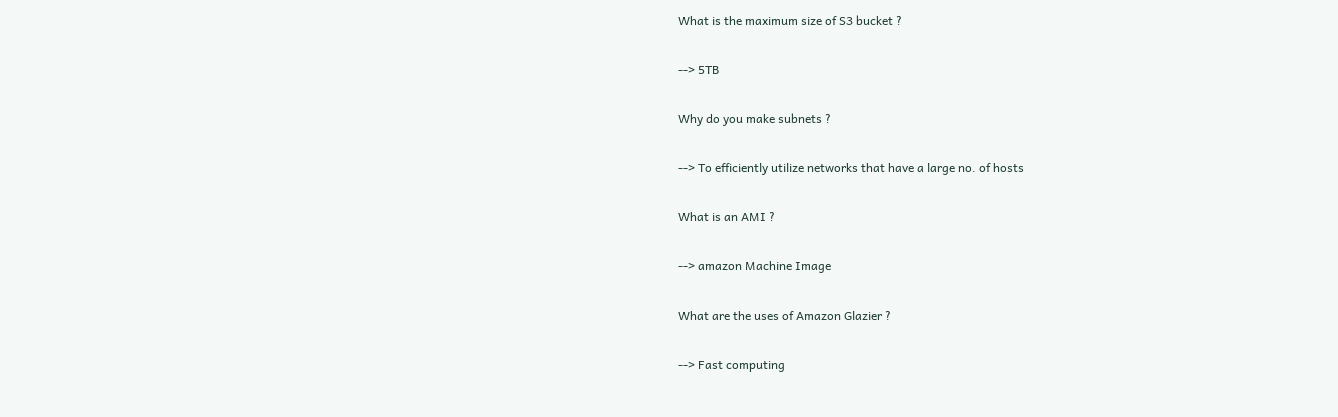What is the maximum size of S3 bucket ?

--> 5TB

Why do you make subnets ?

--> To efficiently utilize networks that have a large no. of hosts

What is an AMI ?

--> amazon Machine Image

What are the uses of Amazon Glazier ?

--> Fast computing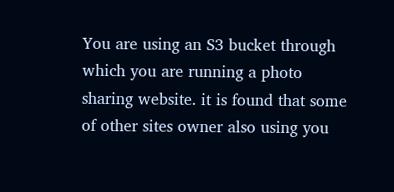You are using an S3 bucket through which you are running a photo sharing website. it is found that some of other sites owner also using you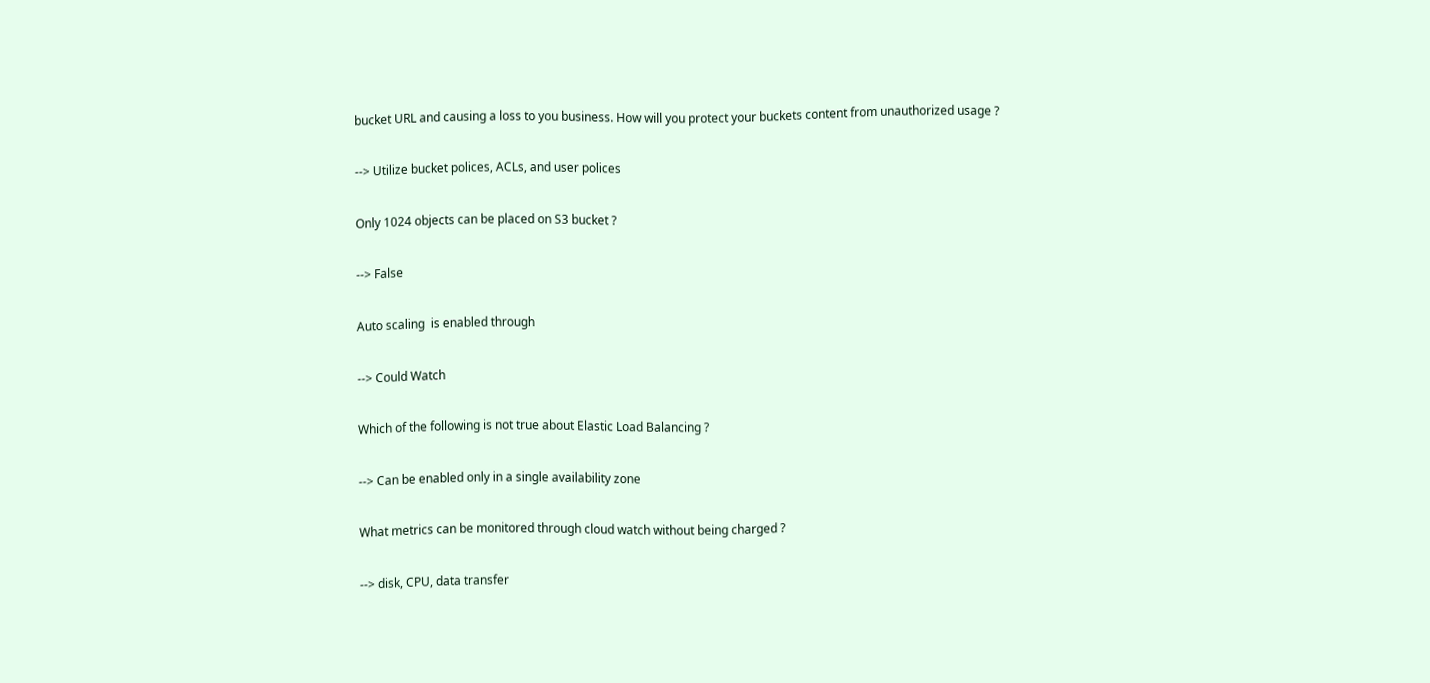bucket URL and causing a loss to you business. How will you protect your buckets content from unauthorized usage ?

--> Utilize bucket polices, ACLs, and user polices

Only 1024 objects can be placed on S3 bucket ?

--> False

Auto scaling  is enabled through

--> Could Watch

Which of the following is not true about Elastic Load Balancing ?

--> Can be enabled only in a single availability zone

What metrics can be monitored through cloud watch without being charged ?

--> disk, CPU, data transfer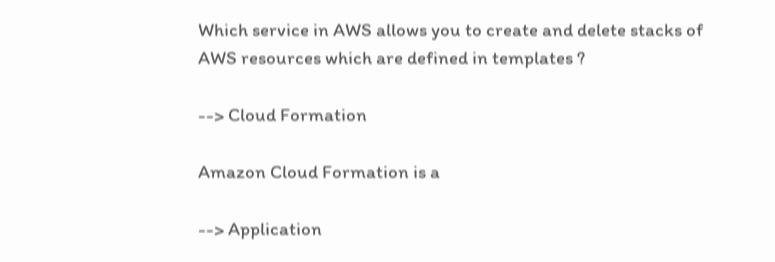Which service in AWS allows you to create and delete stacks of AWS resources which are defined in templates ?

--> Cloud Formation

Amazon Cloud Formation is a

--> Application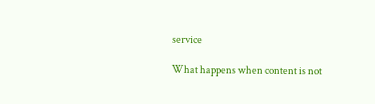service

What happens when content is not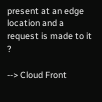present at an edge location and a request is made to it ?

--> Cloud Front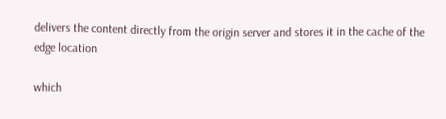delivers the content directly from the origin server and stores it in the cache of the edge location

which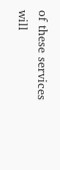of these services will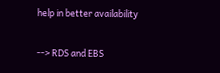help in better availability

--> RDS and EBS